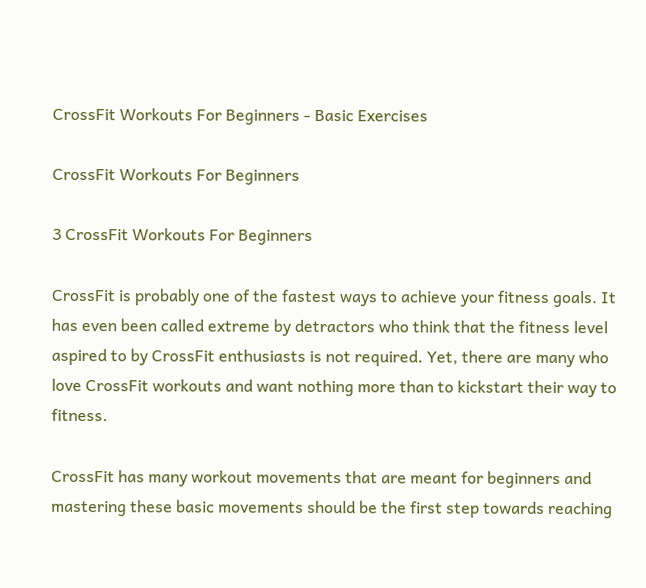CrossFit Workouts For Beginners - Basic Exercises

CrossFit Workouts For Beginners

3 CrossFit Workouts For Beginners

CrossFit is probably one of the fastest ways to achieve your fitness goals. It has even been called extreme by detractors who think that the fitness level aspired to by CrossFit enthusiasts is not required. Yet, there are many who love CrossFit workouts and want nothing more than to kickstart their way to fitness.

CrossFit has many workout movements that are meant for beginners and mastering these basic movements should be the first step towards reaching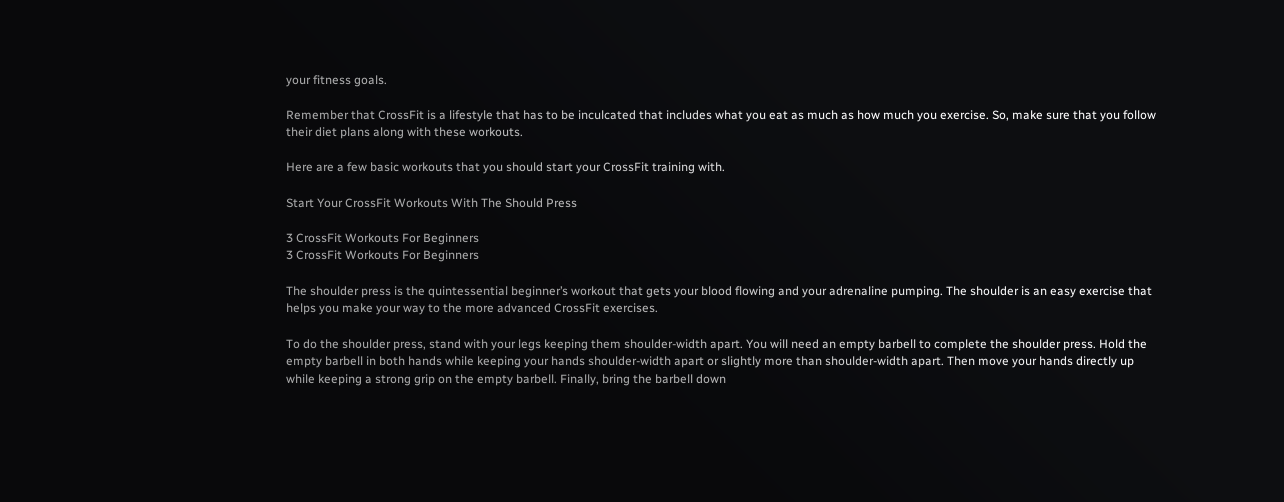your fitness goals.

Remember that CrossFit is a lifestyle that has to be inculcated that includes what you eat as much as how much you exercise. So, make sure that you follow their diet plans along with these workouts.

Here are a few basic workouts that you should start your CrossFit training with.

Start Your CrossFit Workouts With The Should Press

3 CrossFit Workouts For Beginners
3 CrossFit Workouts For Beginners

The shoulder press is the quintessential beginner’s workout that gets your blood flowing and your adrenaline pumping. The shoulder is an easy exercise that helps you make your way to the more advanced CrossFit exercises.

To do the shoulder press, stand with your legs keeping them shoulder-width apart. You will need an empty barbell to complete the shoulder press. Hold the empty barbell in both hands while keeping your hands shoulder-width apart or slightly more than shoulder-width apart. Then move your hands directly up while keeping a strong grip on the empty barbell. Finally, bring the barbell down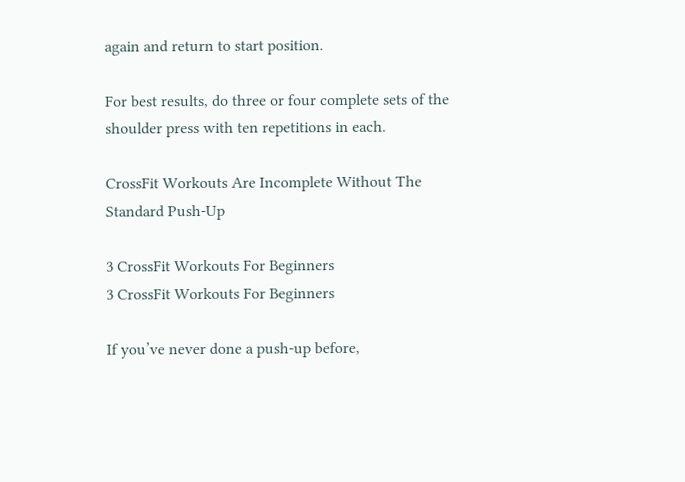again and return to start position.

For best results, do three or four complete sets of the shoulder press with ten repetitions in each.

CrossFit Workouts Are Incomplete Without The Standard Push-Up

3 CrossFit Workouts For Beginners
3 CrossFit Workouts For Beginners

If you’ve never done a push-up before,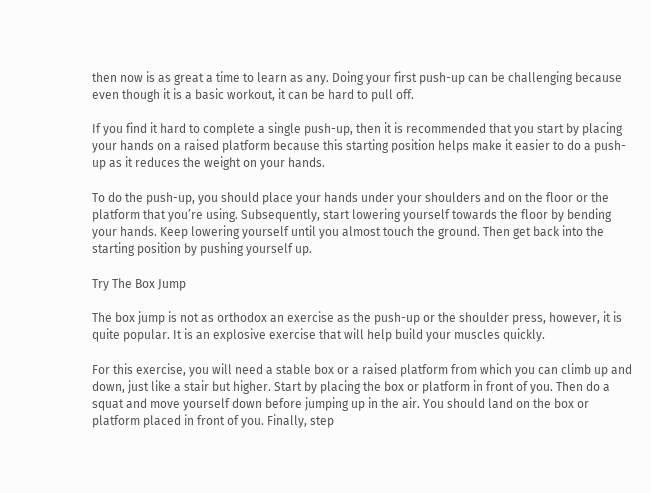then now is as great a time to learn as any. Doing your first push-up can be challenging because even though it is a basic workout, it can be hard to pull off.

If you find it hard to complete a single push-up, then it is recommended that you start by placing your hands on a raised platform because this starting position helps make it easier to do a push-up as it reduces the weight on your hands.

To do the push-up, you should place your hands under your shoulders and on the floor or the platform that you’re using. Subsequently, start lowering yourself towards the floor by bending your hands. Keep lowering yourself until you almost touch the ground. Then get back into the starting position by pushing yourself up.

Try The Box Jump

The box jump is not as orthodox an exercise as the push-up or the shoulder press, however, it is quite popular. It is an explosive exercise that will help build your muscles quickly.

For this exercise, you will need a stable box or a raised platform from which you can climb up and down, just like a stair but higher. Start by placing the box or platform in front of you. Then do a squat and move yourself down before jumping up in the air. You should land on the box or platform placed in front of you. Finally, step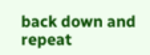back down and repeat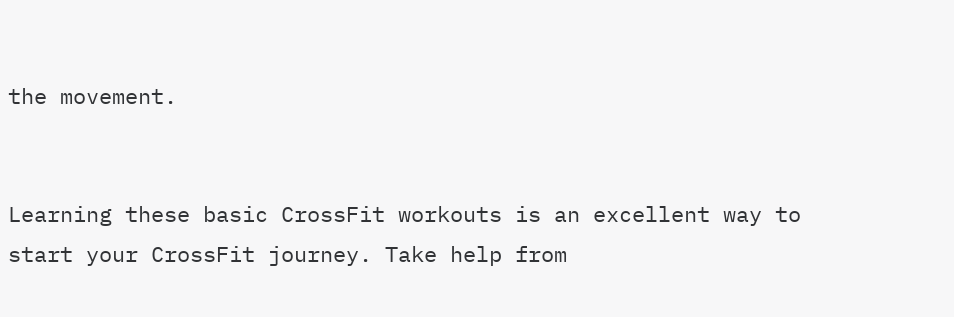the movement.


Learning these basic CrossFit workouts is an excellent way to start your CrossFit journey. Take help from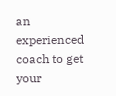an experienced coach to get your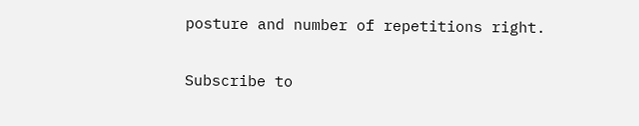posture and number of repetitions right.

Subscribe to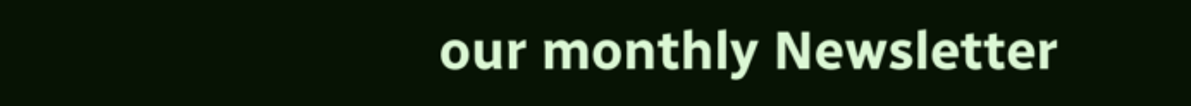our monthly Newsletter